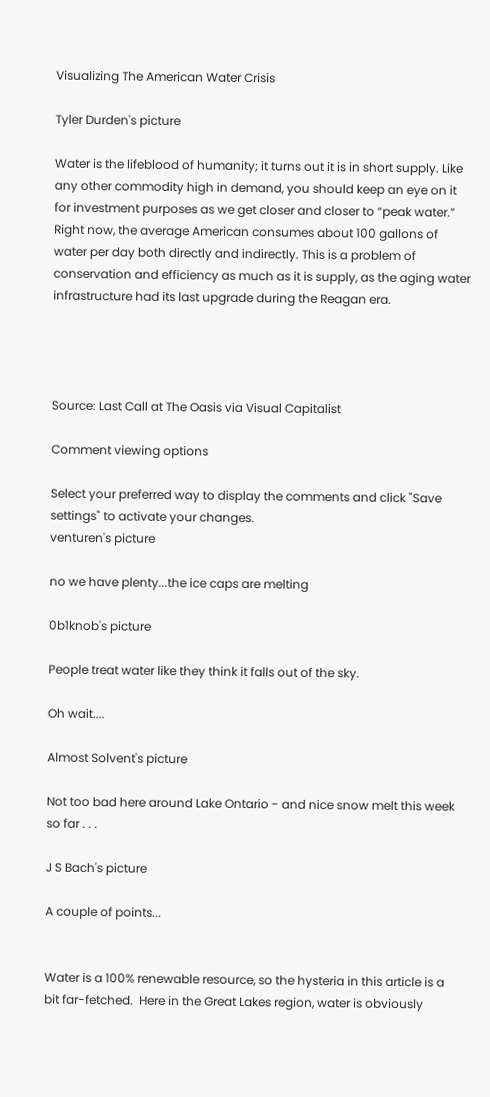Visualizing The American Water Crisis

Tyler Durden's picture

Water is the lifeblood of humanity; it turns out it is in short supply. Like any other commodity high in demand, you should keep an eye on it for investment purposes as we get closer and closer to “peak water.” Right now, the average American consumes about 100 gallons of water per day both directly and indirectly. This is a problem of conservation and efficiency as much as it is supply, as the aging water infrastructure had its last upgrade during the Reagan era.




Source: Last Call at The Oasis via Visual Capitalist

Comment viewing options

Select your preferred way to display the comments and click "Save settings" to activate your changes.
venturen's picture

no we have plenty...the ice caps are melting

0b1knob's picture

People treat water like they think it falls out of the sky.

Oh wait....

Almost Solvent's picture

Not too bad here around Lake Ontario - and nice snow melt this week so far . . .

J S Bach's picture

A couple of points...


Water is a 100% renewable resource, so the hysteria in this article is a bit far-fetched.  Here in the Great Lakes region, water is obviously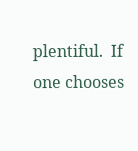plentiful.  If one chooses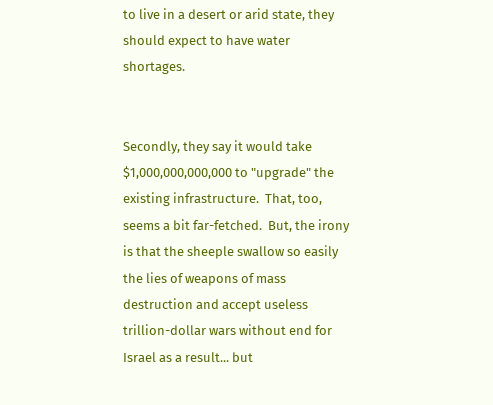to live in a desert or arid state, they should expect to have water shortages.


Secondly, they say it would take $1,000,000,000,000 to "upgrade" the existing infrastructure.  That, too, seems a bit far-fetched.  But, the irony is that the sheeple swallow so easily the lies of weapons of mass destruction and accept useless trillion-dollar wars without end for Israel as a result... but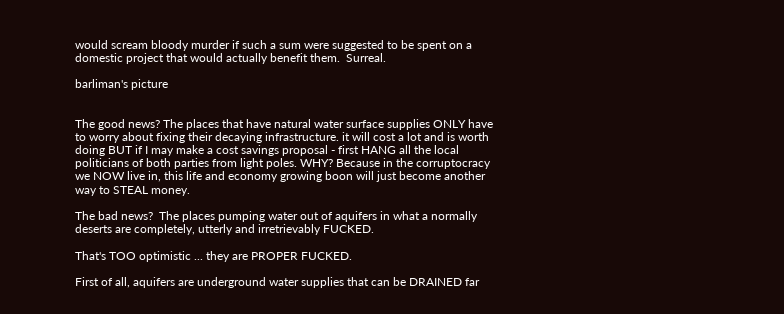would scream bloody murder if such a sum were suggested to be spent on a domestic project that would actually benefit them.  Surreal.

barliman's picture


The good news? The places that have natural water surface supplies ONLY have to worry about fixing their decaying infrastructure. it will cost a lot and is worth doing BUT if I may make a cost savings proposal - first HANG all the local politicians of both parties from light poles. WHY? Because in the corruptocracy we NOW live in, this life and economy growing boon will just become another way to STEAL money.

The bad news?  The places pumping water out of aquifers in what a normally deserts are completely, utterly and irretrievably FUCKED.

That's TOO optimistic ... they are PROPER FUCKED.

First of all, aquifers are underground water supplies that can be DRAINED far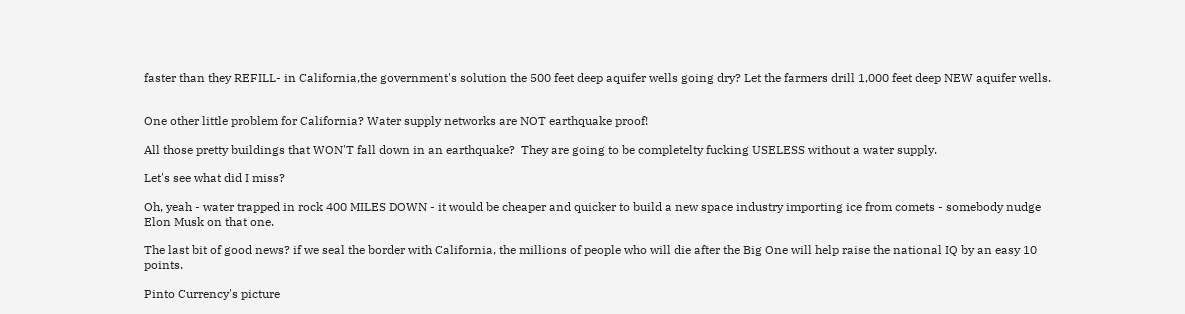faster than they REFILL- in California,the government's solution the 500 feet deep aquifer wells going dry? Let the farmers drill 1,000 feet deep NEW aquifer wells.


One other little problem for California? Water supply networks are NOT earthquake proof!

All those pretty buildings that WON'T fall down in an earthquake?  They are going to be completelty fucking USELESS without a water supply.

Let's see what did I miss?

Oh, yeah - water trapped in rock 400 MILES DOWN - it would be cheaper and quicker to build a new space industry importing ice from comets - somebody nudge Elon Musk on that one.

The last bit of good news? if we seal the border with California, the millions of people who will die after the Big One will help raise the national IQ by an easy 10 points.

Pinto Currency's picture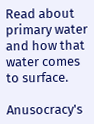Read about primary water and how that water comes to surface.

Anusocracy's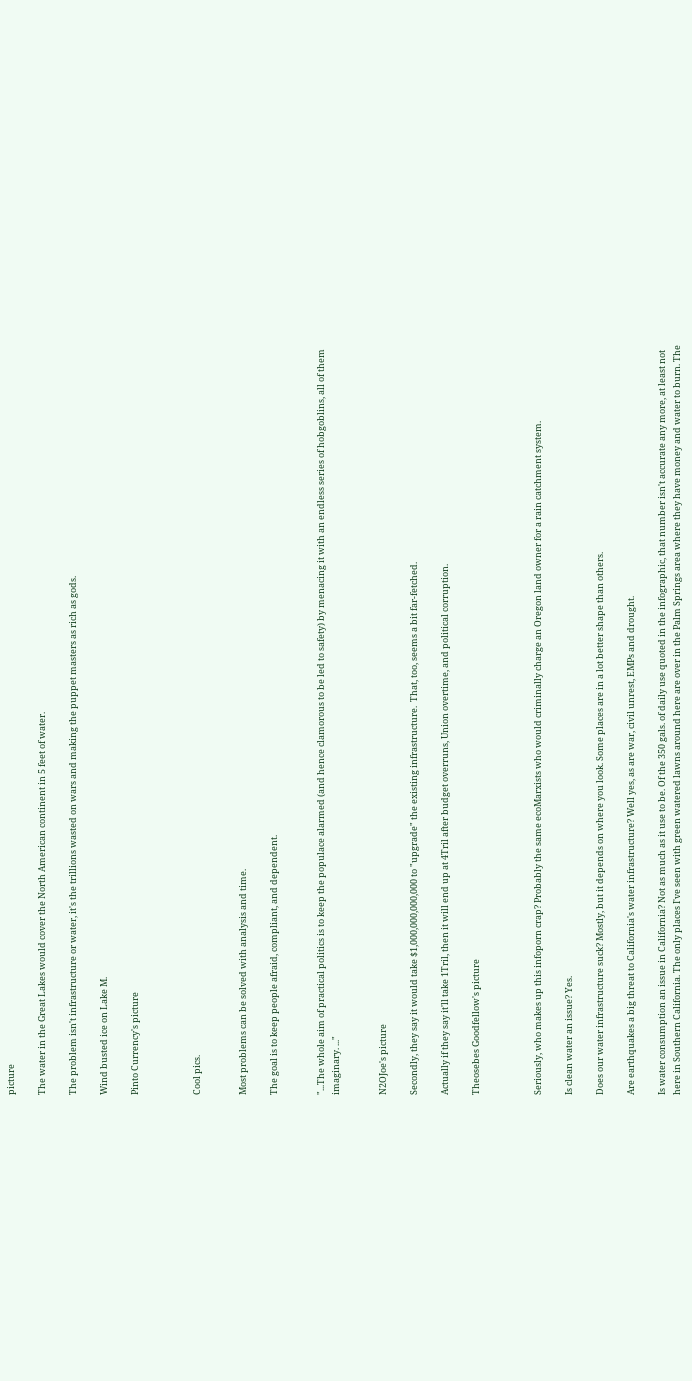picture

The water in the Great Lakes would cover the North American continent in 5 feet of water.

The problem isn't infrastructure or water, it's the trillions wasted on wars and making the puppet masters as rich as gods.

Wind busted ice on Lake M.

Pinto Currency's picture



Cool pics.


Most problems can be solved with analysis and time.

The goal is to keep people afraid, compliant, and dependent.


"...The whole aim of practical politics is to keep the populace alarmed (and hence clamorous to be led to safety) by menacing it with an endless series of hobgoblins, all of them imaginary. ..."


N2OJoe's picture

Secondly, they say it would take $1,000,000,000,000 to "upgrade" the existing infrastructure.  That, too, seems a bit far-fetched.

Actually if they say it'll take 1Tril, then it will end up at 4Tril after budget overruns, Union overtime, and political corruption.

Theosebes Goodfellow's picture



Seriously, who makes up this infoporn crap? Probably the same ecoMarxists who would criminally charge an Oregon land owner for a rain catchment system.

Is clean water an issue? Yes.

Does our water infrastructure suck? Mostly, but it depends on where you look. Some places are in a lot better shape than others.

Are earthquakes a big threat to California's water infrastructure? Well yes, as are war, civil unrest, EMPs and drought.

Is water consumption an issue in California? Not as much as it use to be. Of the 350 gals. of daily use quoted in the infographic, that number isn't accurate any more, at least not here in Southern California. The only places I've seen with green watered lawns around here are over in the Palm Springs area where they have money and water to burn. The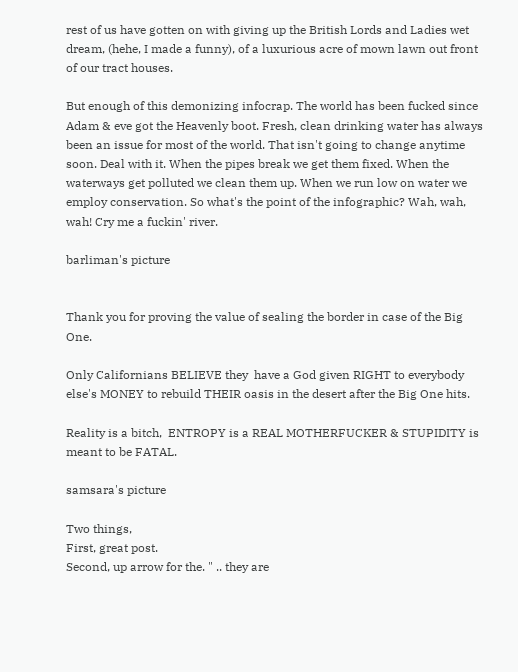rest of us have gotten on with giving up the British Lords and Ladies wet dream, (hehe, I made a funny), of a luxurious acre of mown lawn out front of our tract houses.

But enough of this demonizing infocrap. The world has been fucked since Adam & eve got the Heavenly boot. Fresh, clean drinking water has always been an issue for most of the world. That isn't going to change anytime soon. Deal with it. When the pipes break we get them fixed. When the waterways get polluted we clean them up. When we run low on water we employ conservation. So what's the point of the infographic? Wah, wah, wah! Cry me a fuckin' river.

barliman's picture


Thank you for proving the value of sealing the border in case of the Big One.

Only Californians BELIEVE they  have a God given RIGHT to everybody else's MONEY to rebuild THEIR oasis in the desert after the Big One hits.

Reality is a bitch,  ENTROPY is a REAL MOTHERFUCKER & STUPIDITY is meant to be FATAL.

samsara's picture

Two things,
First, great post.
Second, up arrow for the. " .. they are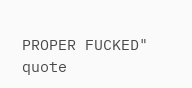PROPER FUCKED" quote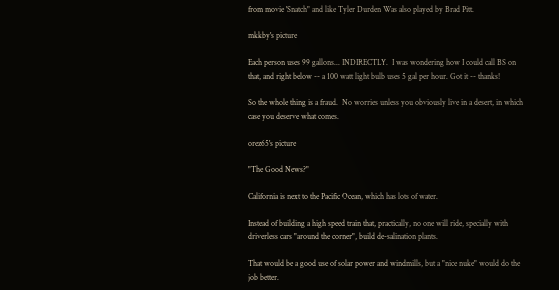from movie 'Snatch" and like Tyler Durden Was also played by Brad Pitt.

mkkby's picture

Each person uses 99 gallons... INDIRECTLY.  I was wondering how I could call BS on that, and right below -- a 100 watt light bulb uses 5 gal per hour. Got it -- thanks!

So the whole thing is a fraud.  No worries unless you obviously live in a desert, in which case you deserve what comes.

orez65's picture

"The Good News?"

California is next to the Pacific Ocean, which has lots of water.

Instead of building a high speed train that, practically, no one will ride, specially with driverless cars "around the corner", build de-salination plants.

That would be a good use of solar power and windmills, but a "nice nuke" would do the job better.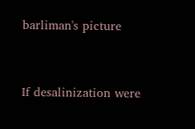barliman's picture


If desalinization were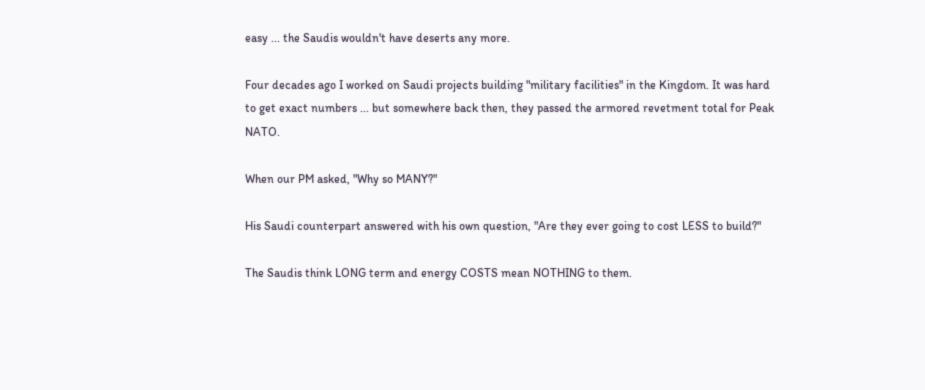easy ... the Saudis wouldn't have deserts any more.

Four decades ago I worked on Saudi projects building "military facilities" in the Kingdom. It was hard to get exact numbers ... but somewhere back then, they passed the armored revetment total for Peak NATO.

When our PM asked, "Why so MANY?"

His Saudi counterpart answered with his own question, "Are they ever going to cost LESS to build?"

The Saudis think LONG term and energy COSTS mean NOTHING to them.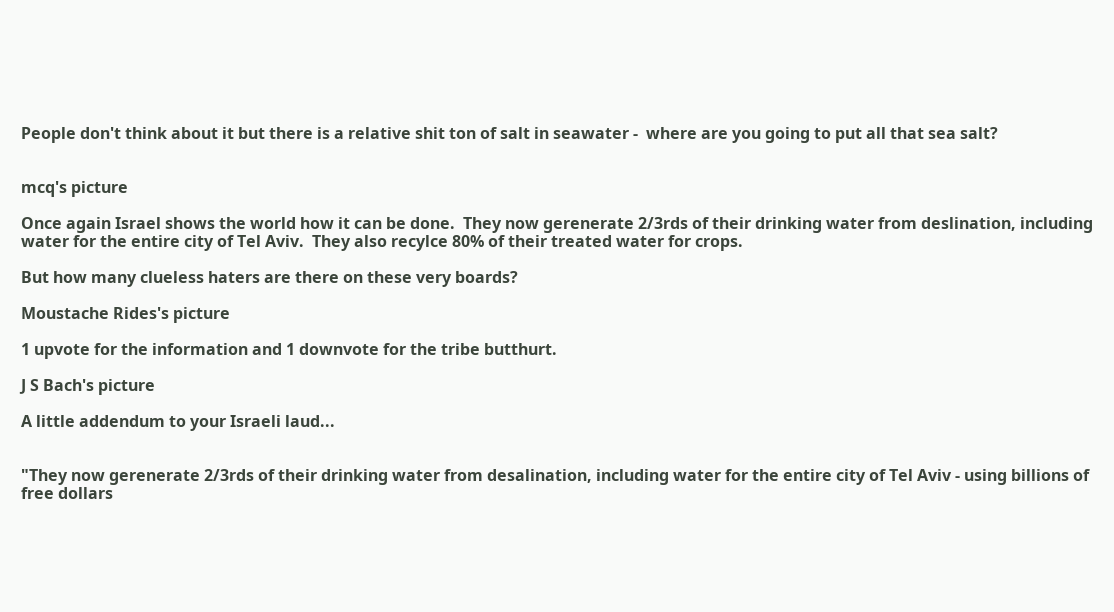People don't think about it but there is a relative shit ton of salt in seawater -  where are you going to put all that sea salt?


mcq's picture

Once again Israel shows the world how it can be done.  They now gerenerate 2/3rds of their drinking water from deslination, including water for the entire city of Tel Aviv.  They also recylce 80% of their treated water for crops.

But how many clueless haters are there on these very boards?

Moustache Rides's picture

1 upvote for the information and 1 downvote for the tribe butthurt.

J S Bach's picture

A little addendum to your Israeli laud...


"They now gerenerate 2/3rds of their drinking water from desalination, including water for the entire city of Tel Aviv - using billions of free dollars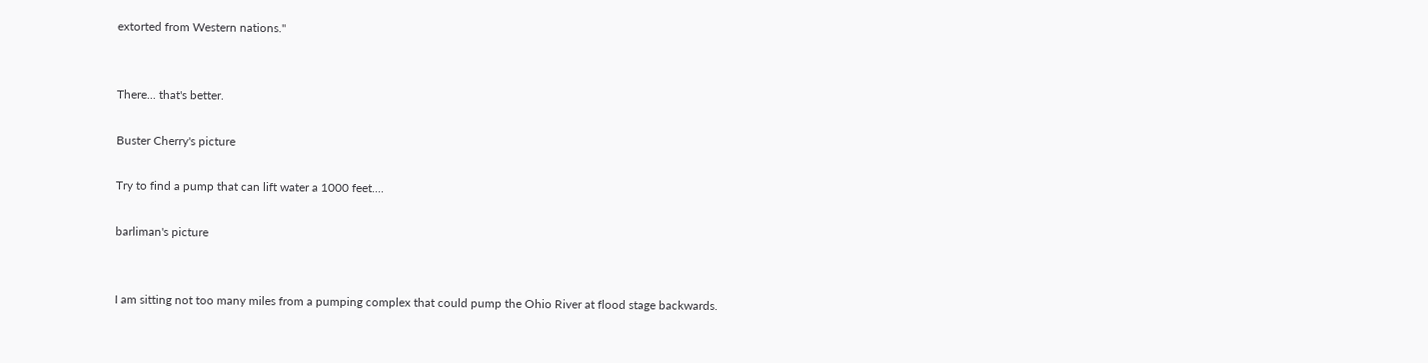extorted from Western nations."


There... that's better.

Buster Cherry's picture

Try to find a pump that can lift water a 1000 feet....

barliman's picture


I am sitting not too many miles from a pumping complex that could pump the Ohio River at flood stage backwards.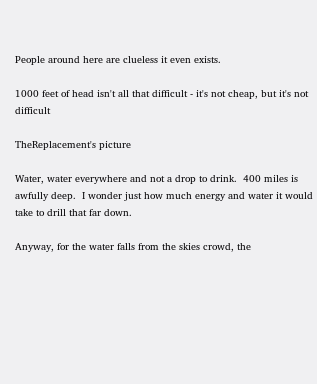People around here are clueless it even exists.

1000 feet of head isn't all that difficult - it's not cheap, but it's not difficult

TheReplacement's picture

Water, water everywhere and not a drop to drink.  400 miles is awfully deep.  I wonder just how much energy and water it would take to drill that far down.

Anyway, for the water falls from the skies crowd, the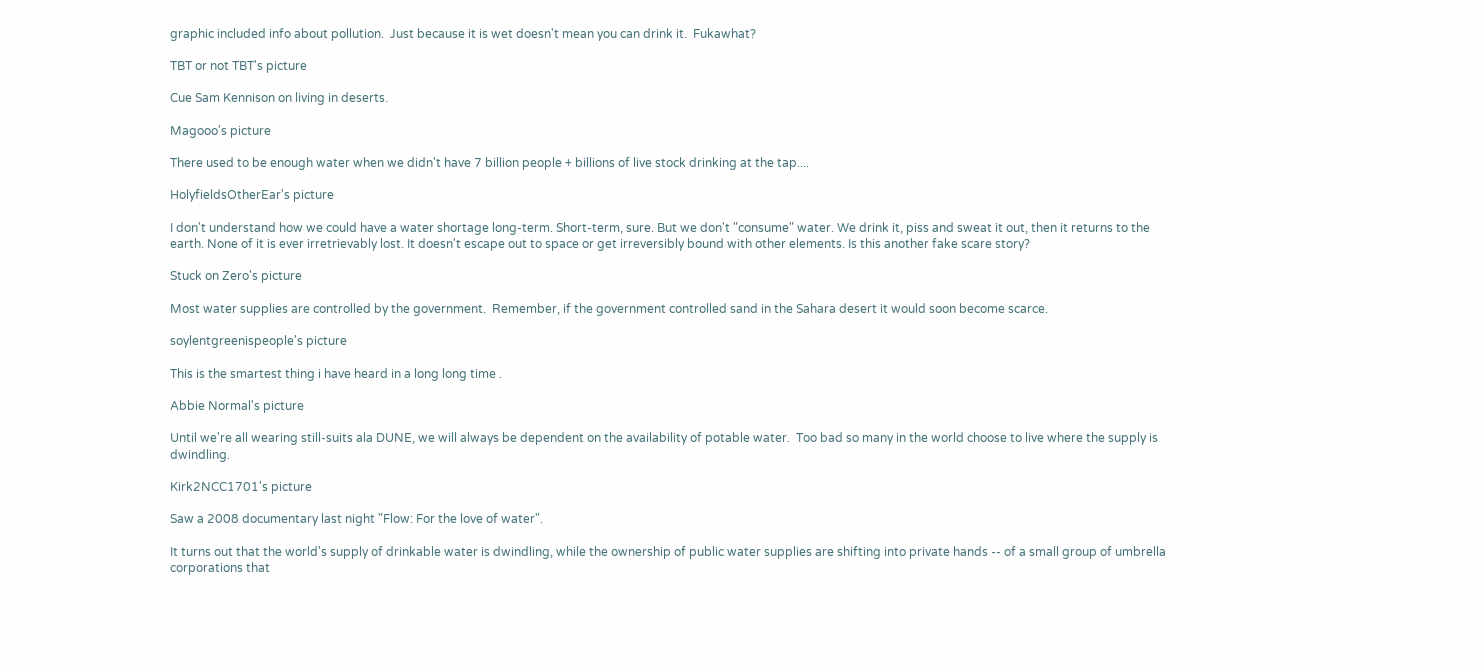graphic included info about pollution.  Just because it is wet doesn't mean you can drink it.  Fukawhat?

TBT or not TBT's picture

Cue Sam Kennison on living in deserts.

Magooo's picture

There used to be enough water when we didn't have 7 billion people + billions of live stock drinking at the tap....

HolyfieldsOtherEar's picture

I don't understand how we could have a water shortage long-term. Short-term, sure. But we don't "consume" water. We drink it, piss and sweat it out, then it returns to the earth. None of it is ever irretrievably lost. It doesn't escape out to space or get irreversibly bound with other elements. Is this another fake scare story?

Stuck on Zero's picture

Most water supplies are controlled by the government.  Remember, if the government controlled sand in the Sahara desert it would soon become scarce.

soylentgreenispeople's picture

This is the smartest thing i have heard in a long long time .

Abbie Normal's picture

Until we're all wearing still-suits ala DUNE, we will always be dependent on the availability of potable water.  Too bad so many in the world choose to live where the supply is dwindling.

Kirk2NCC1701's picture

Saw a 2008 documentary last night "Flow: For the love of water".

It turns out that the world's supply of drinkable water is dwindling, while the ownership of public water supplies are shifting into private hands -- of a small group of umbrella corporations that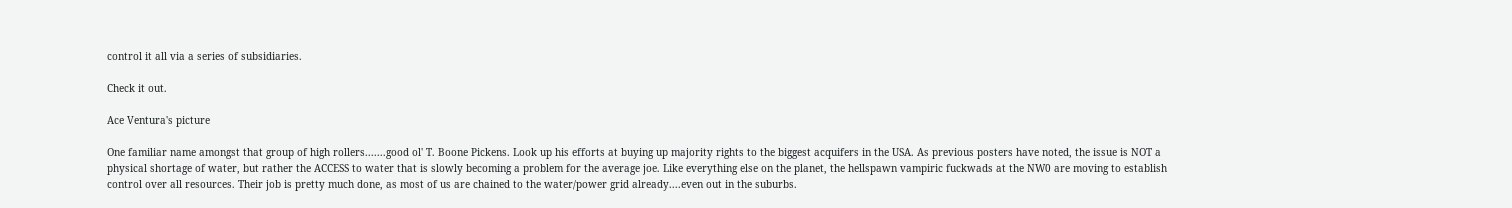control it all via a series of subsidiaries.

Check it out.

Ace Ventura's picture

One familiar name amongst that group of high rollers.......good ol' T. Boone Pickens. Look up his efforts at buying up majority rights to the biggest acquifers in the USA. As previous posters have noted, the issue is NOT a physical shortage of water, but rather the ACCESS to water that is slowly becoming a problem for the average joe. Like everything else on the planet, the hellspawn vampiric fuckwads at the NW0 are moving to establish control over all resources. Their job is pretty much done, as most of us are chained to the water/power grid already....even out in the suburbs.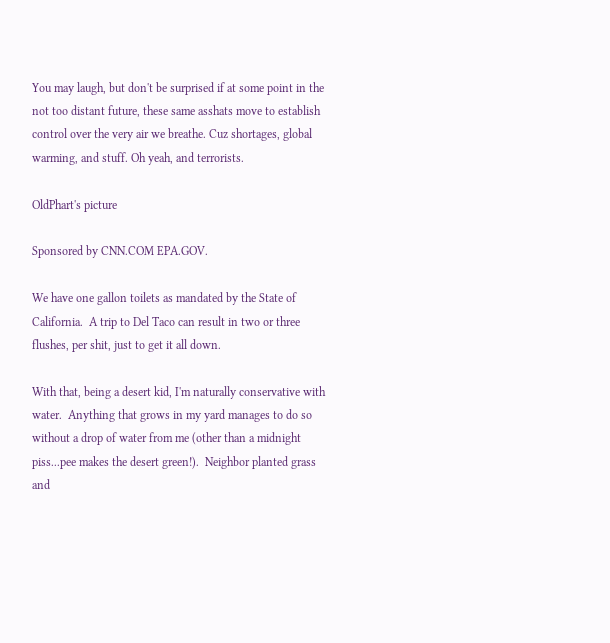You may laugh, but don't be surprised if at some point in the not too distant future, these same asshats move to establish control over the very air we breathe. Cuz shortages, global warming, and stuff. Oh yeah, and terrorists.

OldPhart's picture

Sponsored by CNN.COM EPA.GOV.

We have one gallon toilets as mandated by the State of California.  A trip to Del Taco can result in two or three flushes, per shit, just to get it all down.

With that, being a desert kid, I'm naturally conservative with water.  Anything that grows in my yard manages to do so without a drop of water from me (other than a midnight piss...pee makes the desert green!).  Neighbor planted grass and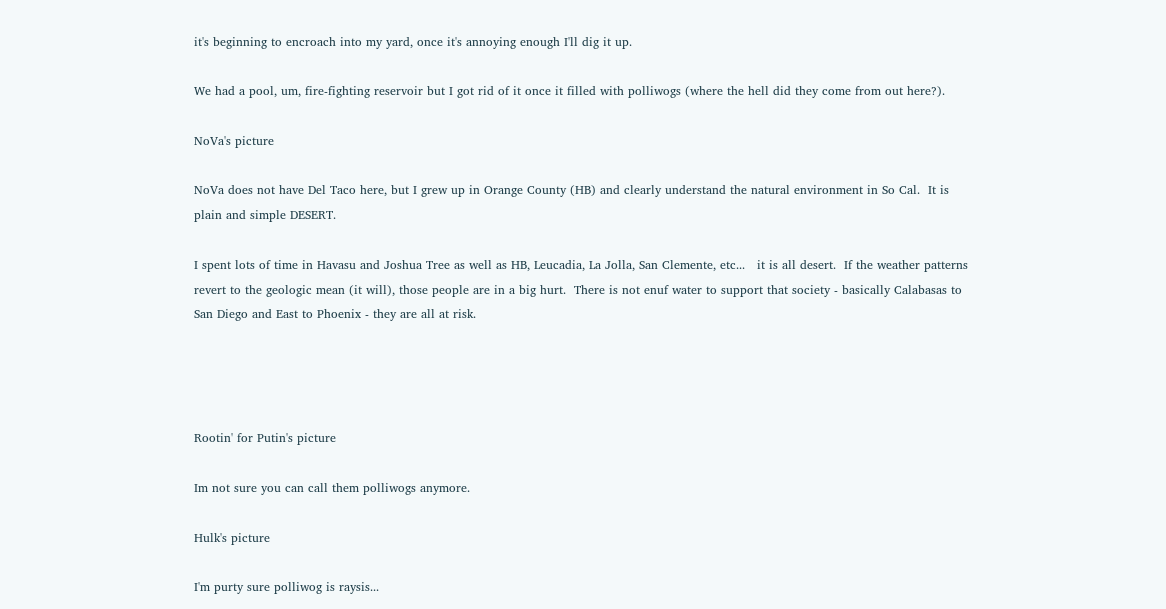it's beginning to encroach into my yard, once it's annoying enough I'll dig it up.

We had a pool, um, fire-fighting reservoir but I got rid of it once it filled with polliwogs (where the hell did they come from out here?).

NoVa's picture

NoVa does not have Del Taco here, but I grew up in Orange County (HB) and clearly understand the natural environment in So Cal.  It is plain and simple DESERT.

I spent lots of time in Havasu and Joshua Tree as well as HB, Leucadia, La Jolla, San Clemente, etc...   it is all desert.  If the weather patterns revert to the geologic mean (it will), those people are in a big hurt.  There is not enuf water to support that society - basically Calabasas to San Diego and East to Phoenix - they are all at risk.




Rootin' for Putin's picture

Im not sure you can call them polliwogs anymore.

Hulk's picture

I'm purty sure polliwog is raysis...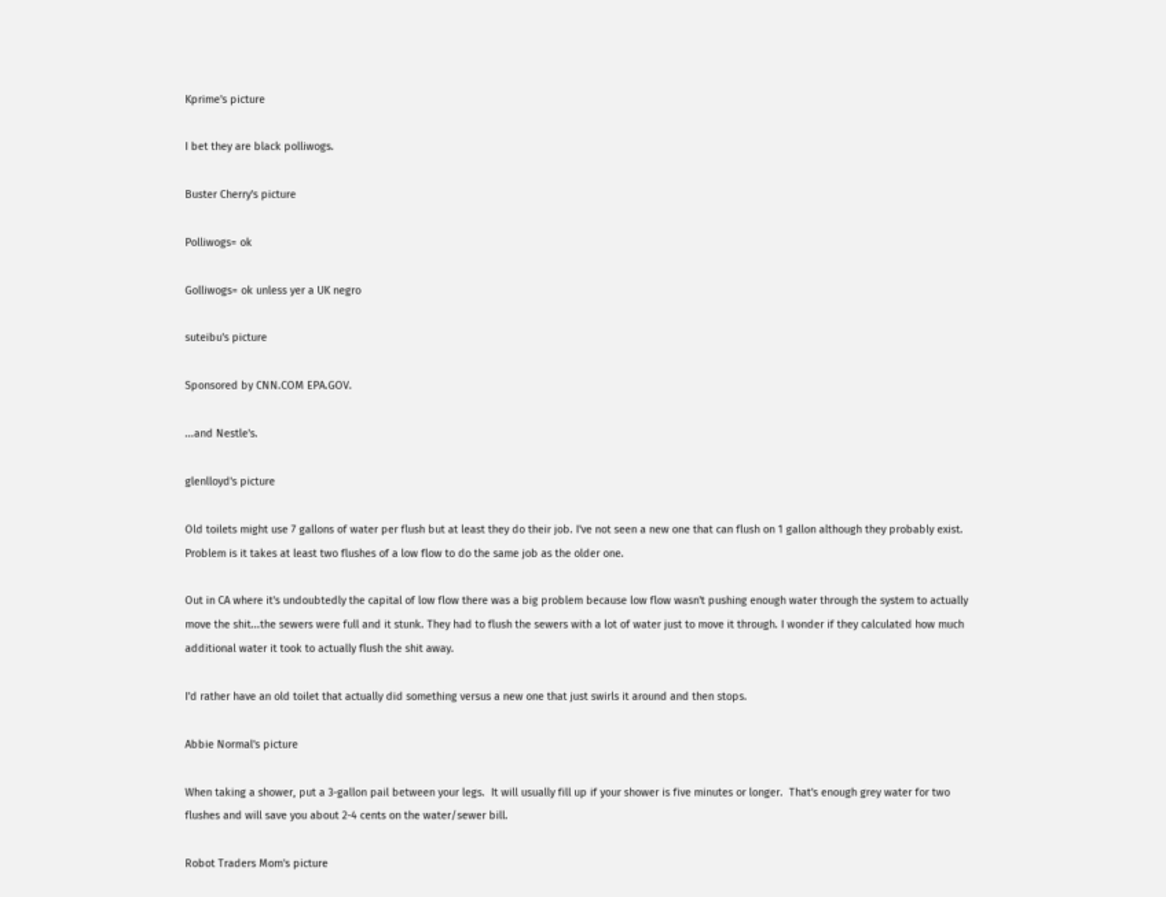Kprime's picture

I bet they are black polliwogs.

Buster Cherry's picture

Polliwogs= ok

Golliwogs= ok unless yer a UK negro

suteibu's picture

Sponsored by CNN.COM EPA.GOV.

...and Nestle's.

glenlloyd's picture

Old toilets might use 7 gallons of water per flush but at least they do their job. I've not seen a new one that can flush on 1 gallon although they probably exist. Problem is it takes at least two flushes of a low flow to do the same job as the older one.

Out in CA where it's undoubtedly the capital of low flow there was a big problem because low flow wasn't pushing enough water through the system to actually move the shit...the sewers were full and it stunk. They had to flush the sewers with a lot of water just to move it through. I wonder if they calculated how much additional water it took to actually flush the shit away.

I'd rather have an old toilet that actually did something versus a new one that just swirls it around and then stops.

Abbie Normal's picture

When taking a shower, put a 3-gallon pail between your legs.  It will usually fill up if your shower is five minutes or longer.  That's enough grey water for two flushes and will save you about 2-4 cents on the water/sewer bill.

Robot Traders Mom's picture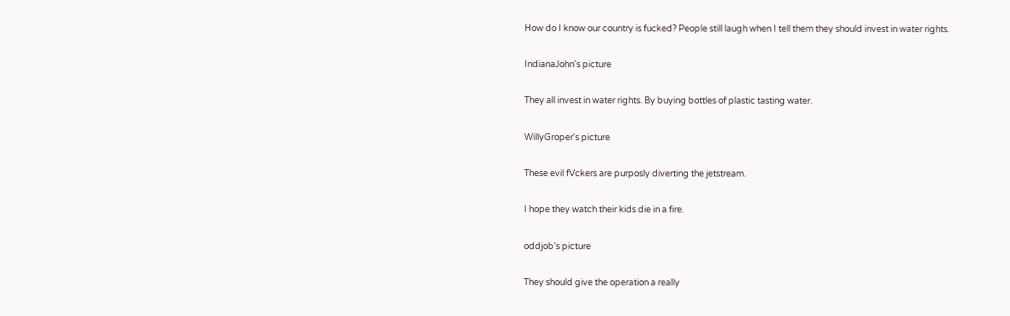How do I know our country is fucked? People still laugh when I tell them they should invest in water rights.

IndianaJohn's picture

They all invest in water rights. By buying bottles of plastic tasting water.

WillyGroper's picture

These evil fVckers are purposly diverting the jetstream.

I hope they watch their kids die in a fire.

oddjob's picture

They should give the operation a really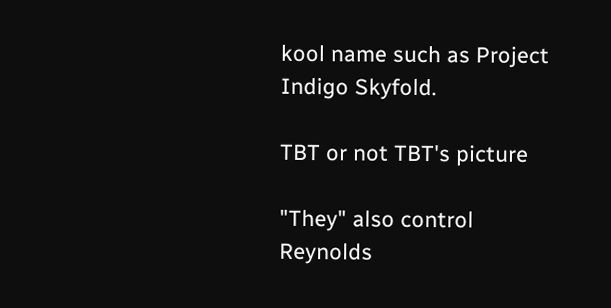kool name such as Project Indigo Skyfold.

TBT or not TBT's picture

"They" also control Reynolds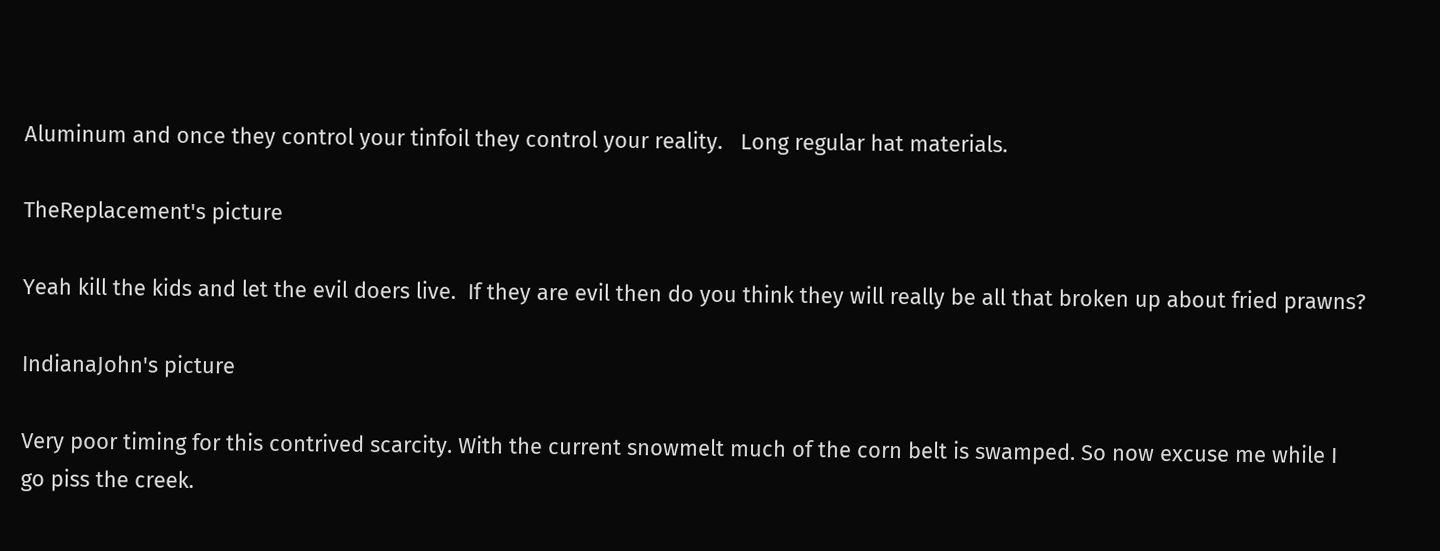Aluminum and once they control your tinfoil they control your reality.   Long regular hat materials.

TheReplacement's picture

Yeah kill the kids and let the evil doers live.  If they are evil then do you think they will really be all that broken up about fried prawns?

IndianaJohn's picture

Very poor timing for this contrived scarcity. With the current snowmelt much of the corn belt is swamped. So now excuse me while I go piss the creek.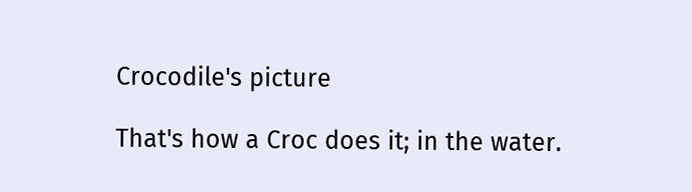Crocodile's picture

That's how a Croc does it; in the water.